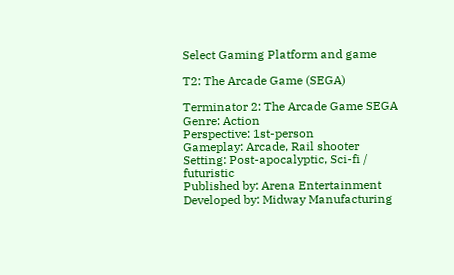Select Gaming Platform and game

T2: The Arcade Game (SEGA)

Terminator 2: The Arcade Game SEGA
Genre: Action
Perspective: 1st-person
Gameplay: Arcade, Rail shooter
Setting: Post-apocalyptic, Sci-fi / futuristic
Published by: Arena Entertainment
Developed by: Midway Manufacturing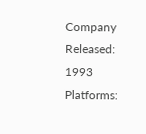Company
Released: 1993
Platforms: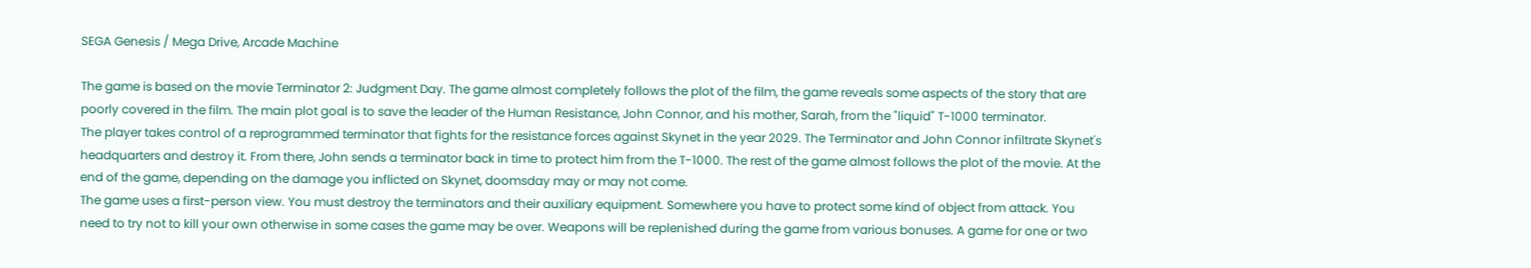SEGA Genesis / Mega Drive, Arcade Machine

The game is based on the movie Terminator 2: Judgment Day. The game almost completely follows the plot of the film, the game reveals some aspects of the story that are poorly covered in the film. The main plot goal is to save the leader of the Human Resistance, John Connor, and his mother, Sarah, from the "liquid" T-1000 terminator.
The player takes control of a reprogrammed terminator that fights for the resistance forces against Skynet in the year 2029. The Terminator and John Connor infiltrate Skynet's headquarters and destroy it. From there, John sends a terminator back in time to protect him from the T-1000. The rest of the game almost follows the plot of the movie. At the end of the game, depending on the damage you inflicted on Skynet, doomsday may or may not come.
The game uses a first-person view. You must destroy the terminators and their auxiliary equipment. Somewhere you have to protect some kind of object from attack. You need to try not to kill your own otherwise in some cases the game may be over. Weapons will be replenished during the game from various bonuses. A game for one or two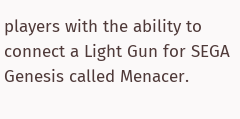players with the ability to connect a Light Gun for SEGA Genesis called Menacer.